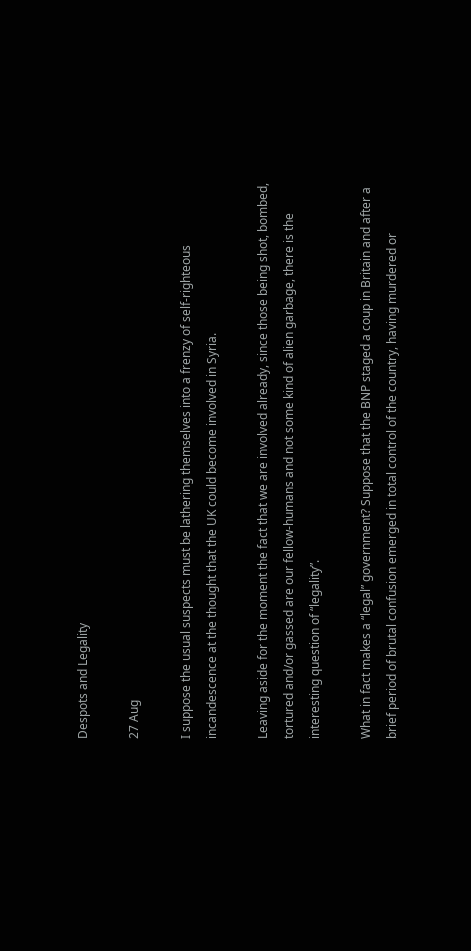Despots and Legality

27 Aug

I suppose the usual suspects must be lathering themselves into a frenzy of self-righteous incandescence at the thought that the UK could become involved in Syria.

Leaving aside for the moment the fact that we are involved already, since those being shot, bombed, tortured and/or gassed are our fellow-humans and not some kind of alien garbage, there is the interesting question of “legality”.

What in fact makes a “legal” government? Suppose that the BNP staged a coup in Britain and after a brief period of brutal confusion emerged in total control of the country, having murdered or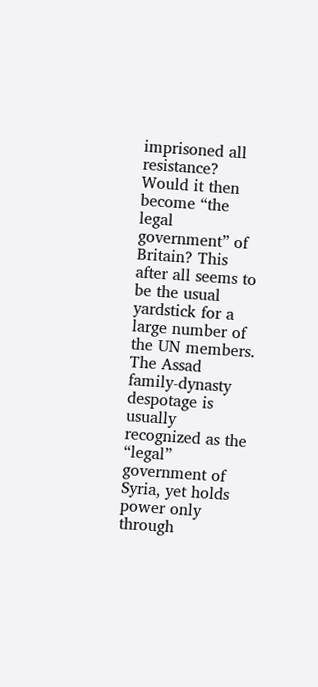imprisoned all resistance? Would it then become “the legal government” of Britain? This after all seems to be the usual yardstick for a large number of the UN members. The Assad family-dynasty despotage is usually recognized as the “legal” government of Syria, yet holds power only through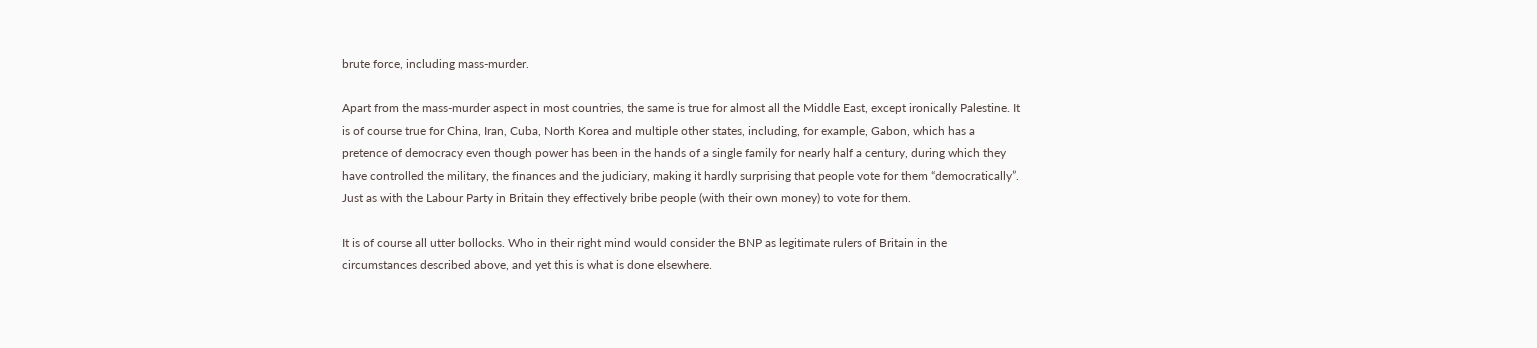brute force, including mass-murder.

Apart from the mass-murder aspect in most countries, the same is true for almost all the Middle East, except ironically Palestine. It is of course true for China, Iran, Cuba, North Korea and multiple other states, including, for example, Gabon, which has a pretence of democracy even though power has been in the hands of a single family for nearly half a century, during which they have controlled the military, the finances and the judiciary, making it hardly surprising that people vote for them “democratically”. Just as with the Labour Party in Britain they effectively bribe people (with their own money) to vote for them.

It is of course all utter bollocks. Who in their right mind would consider the BNP as legitimate rulers of Britain in the circumstances described above, and yet this is what is done elsewhere.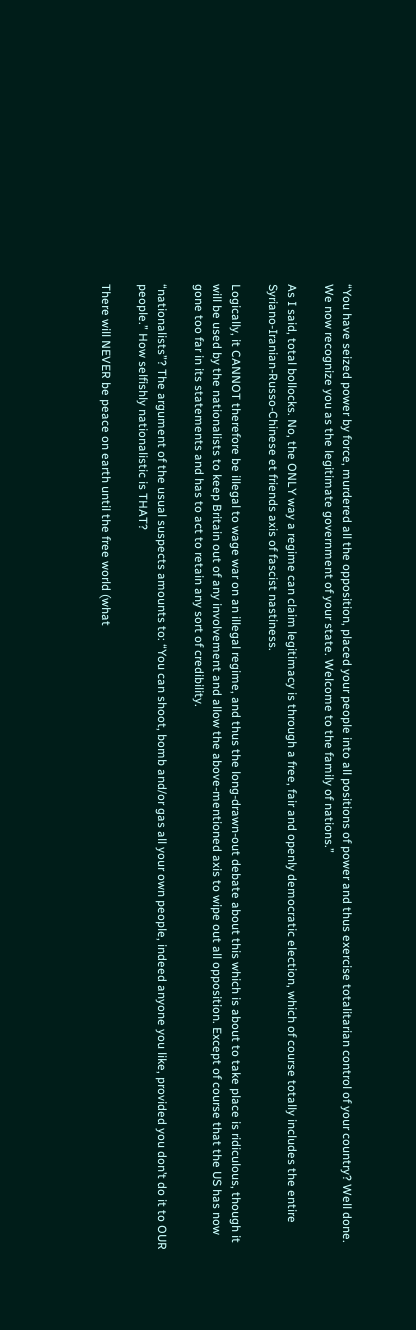“You have seized power by force, murdered all the opposition, placed your people into all positions of power and thus exercise totalitarian control of your country? Well done. We now recognize you as the legitimate government of your state. Welcome to the family of nations.”

As I said, total bollocks. No, the ONLY way a regime can claim legitimacy is through a free, fair and openly democratic election, which of course totally includes the entire Syriano-Iranian-Russo-Chinese et friends axis of fascist nastiness.

Logically, it CANNOT therefore be illegal to wage war on an illegal regime, and thus the long-drawn-out debate about this which is about to take place is ridiculous, though it will be used by the nationalists to keep Britain out of any involvement and allow the above-mentioned axis to wipe out all opposition. Except of course that the US has now gone too far in its statements and has to act to retain any sort of credibility.

“nationalists”? The argument of the usual suspects amounts to: “You can shoot, bomb and/or gas all your own people, indeed anyone you like, provided you don’t do it to OUR people.” How selfishly nationalistic is THAT?

There will NEVER be peace on earth until the free world (what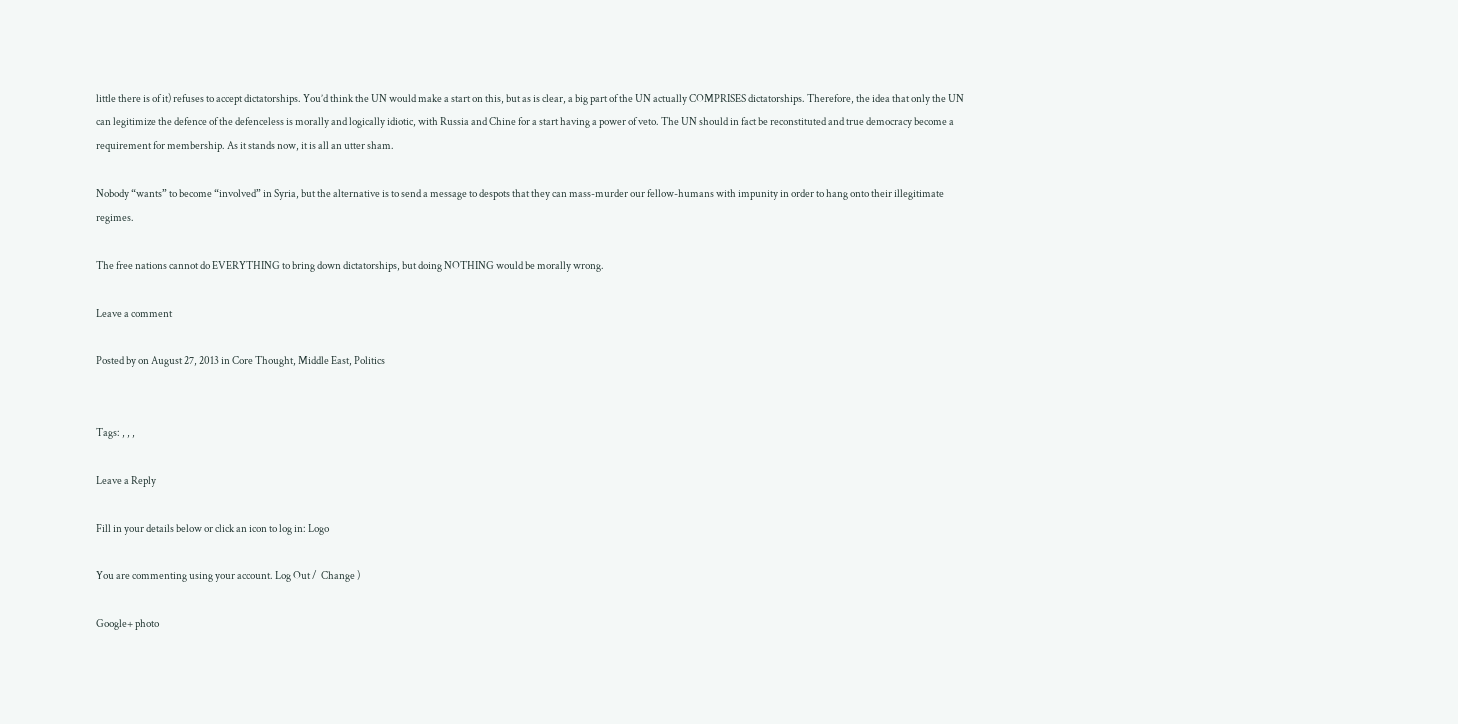little there is of it) refuses to accept dictatorships. You’d think the UN would make a start on this, but as is clear, a big part of the UN actually COMPRISES dictatorships. Therefore, the idea that only the UN can legitimize the defence of the defenceless is morally and logically idiotic, with Russia and Chine for a start having a power of veto. The UN should in fact be reconstituted and true democracy become a requirement for membership. As it stands now, it is all an utter sham.

Nobody “wants” to become “involved” in Syria, but the alternative is to send a message to despots that they can mass-murder our fellow-humans with impunity in order to hang onto their illegitimate regimes.

The free nations cannot do EVERYTHING to bring down dictatorships, but doing NOTHING would be morally wrong.

Leave a comment

Posted by on August 27, 2013 in Core Thought, Middle East, Politics


Tags: , , ,

Leave a Reply

Fill in your details below or click an icon to log in: Logo

You are commenting using your account. Log Out /  Change )

Google+ photo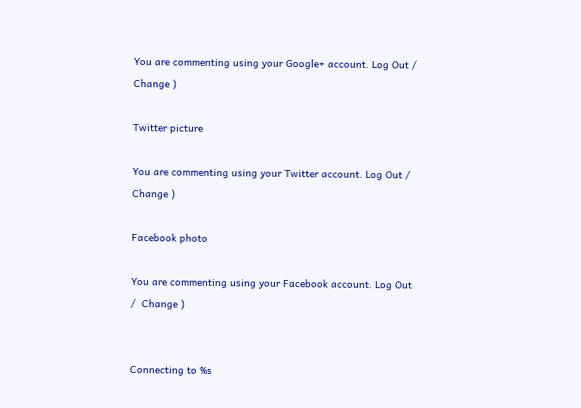You are commenting using your Google+ account. Log Out /  Change )

Twitter picture

You are commenting using your Twitter account. Log Out /  Change )

Facebook photo

You are commenting using your Facebook account. Log Out /  Change )


Connecting to %s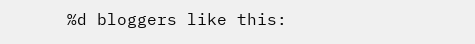%d bloggers like this: